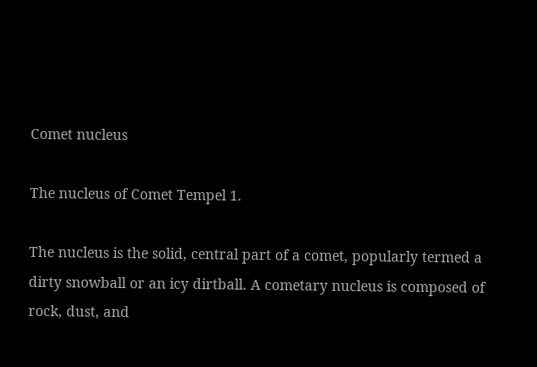Comet nucleus

The nucleus of Comet Tempel 1.

The nucleus is the solid, central part of a comet, popularly termed a dirty snowball or an icy dirtball. A cometary nucleus is composed of rock, dust, and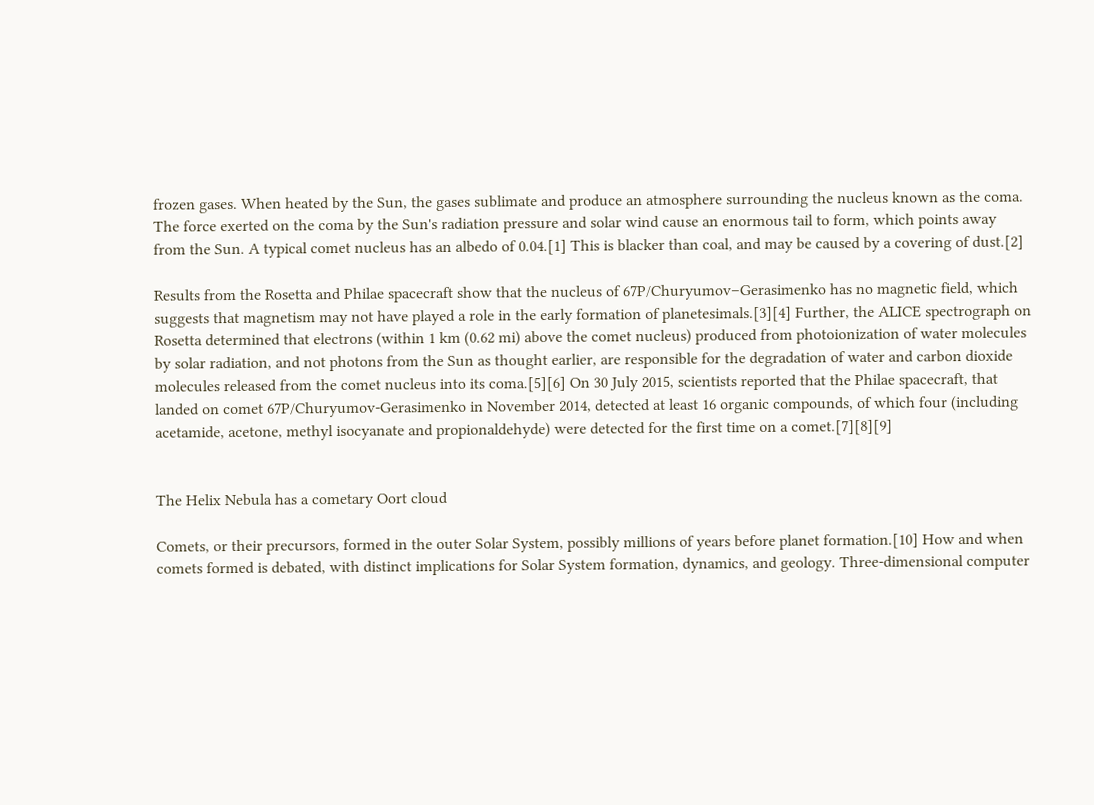frozen gases. When heated by the Sun, the gases sublimate and produce an atmosphere surrounding the nucleus known as the coma. The force exerted on the coma by the Sun's radiation pressure and solar wind cause an enormous tail to form, which points away from the Sun. A typical comet nucleus has an albedo of 0.04.[1] This is blacker than coal, and may be caused by a covering of dust.[2]

Results from the Rosetta and Philae spacecraft show that the nucleus of 67P/Churyumov–Gerasimenko has no magnetic field, which suggests that magnetism may not have played a role in the early formation of planetesimals.[3][4] Further, the ALICE spectrograph on Rosetta determined that electrons (within 1 km (0.62 mi) above the comet nucleus) produced from photoionization of water molecules by solar radiation, and not photons from the Sun as thought earlier, are responsible for the degradation of water and carbon dioxide molecules released from the comet nucleus into its coma.[5][6] On 30 July 2015, scientists reported that the Philae spacecraft, that landed on comet 67P/Churyumov-Gerasimenko in November 2014, detected at least 16 organic compounds, of which four (including acetamide, acetone, methyl isocyanate and propionaldehyde) were detected for the first time on a comet.[7][8][9]


The Helix Nebula has a cometary Oort cloud

Comets, or their precursors, formed in the outer Solar System, possibly millions of years before planet formation.[10] How and when comets formed is debated, with distinct implications for Solar System formation, dynamics, and geology. Three-dimensional computer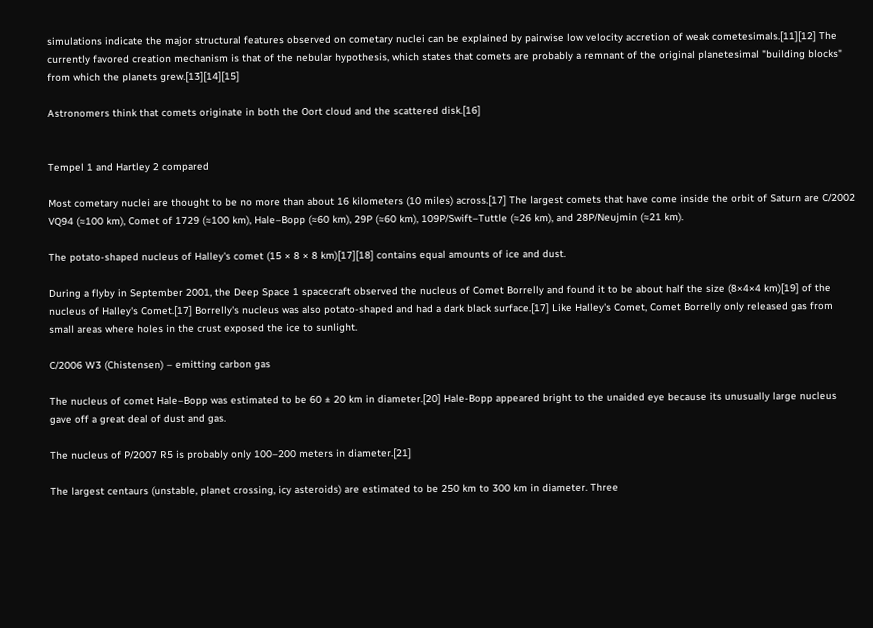simulations indicate the major structural features observed on cometary nuclei can be explained by pairwise low velocity accretion of weak cometesimals.[11][12] The currently favored creation mechanism is that of the nebular hypothesis, which states that comets are probably a remnant of the original planetesimal "building blocks" from which the planets grew.[13][14][15]

Astronomers think that comets originate in both the Oort cloud and the scattered disk.[16]


Tempel 1 and Hartley 2 compared

Most cometary nuclei are thought to be no more than about 16 kilometers (10 miles) across.[17] The largest comets that have come inside the orbit of Saturn are C/2002 VQ94 (≈100 km), Comet of 1729 (≈100 km), Hale–Bopp (≈60 km), 29P (≈60 km), 109P/Swift–Tuttle (≈26 km), and 28P/Neujmin (≈21 km).

The potato-shaped nucleus of Halley's comet (15 × 8 × 8 km)[17][18] contains equal amounts of ice and dust.

During a flyby in September 2001, the Deep Space 1 spacecraft observed the nucleus of Comet Borrelly and found it to be about half the size (8×4×4 km)[19] of the nucleus of Halley's Comet.[17] Borrelly's nucleus was also potato-shaped and had a dark black surface.[17] Like Halley's Comet, Comet Borrelly only released gas from small areas where holes in the crust exposed the ice to sunlight.

C/2006 W3 (Chistensen) – emitting carbon gas

The nucleus of comet Hale–Bopp was estimated to be 60 ± 20 km in diameter.[20] Hale-Bopp appeared bright to the unaided eye because its unusually large nucleus gave off a great deal of dust and gas.

The nucleus of P/2007 R5 is probably only 100–200 meters in diameter.[21]

The largest centaurs (unstable, planet crossing, icy asteroids) are estimated to be 250 km to 300 km in diameter. Three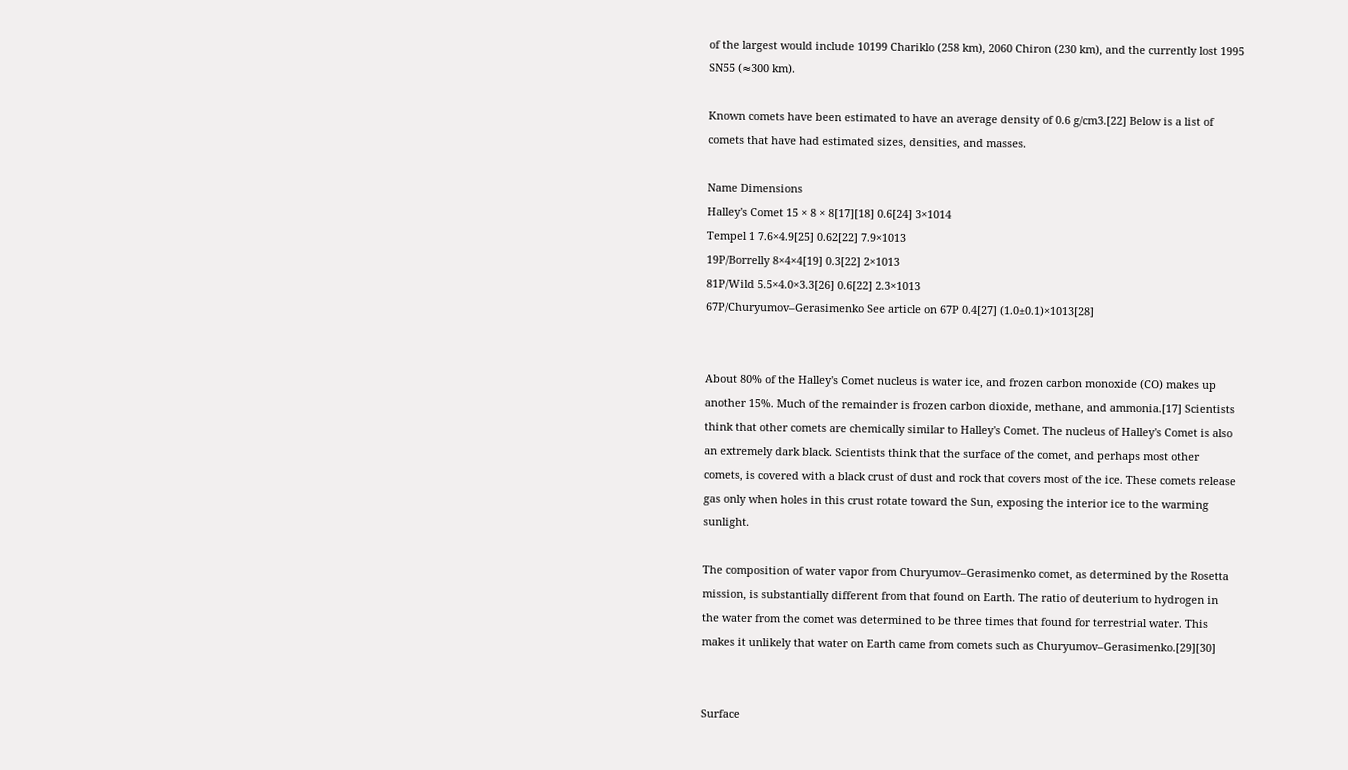of the largest would include 10199 Chariklo (258 km), 2060 Chiron (230 km), and the currently lost 1995 SN55 (≈300 km).

Known comets have been estimated to have an average density of 0.6 g/cm3.[22] Below is a list of comets that have had estimated sizes, densities, and masses.

Name Dimensions
Halley's Comet 15 × 8 × 8[17][18] 0.6[24] 3×1014
Tempel 1 7.6×4.9[25] 0.62[22] 7.9×1013
19P/Borrelly 8×4×4[19] 0.3[22] 2×1013
81P/Wild 5.5×4.0×3.3[26] 0.6[22] 2.3×1013
67P/Churyumov–Gerasimenko See article on 67P 0.4[27] (1.0±0.1)×1013[28]


About 80% of the Halley's Comet nucleus is water ice, and frozen carbon monoxide (CO) makes up another 15%. Much of the remainder is frozen carbon dioxide, methane, and ammonia.[17] Scientists think that other comets are chemically similar to Halley's Comet. The nucleus of Halley's Comet is also an extremely dark black. Scientists think that the surface of the comet, and perhaps most other comets, is covered with a black crust of dust and rock that covers most of the ice. These comets release gas only when holes in this crust rotate toward the Sun, exposing the interior ice to the warming sunlight.

The composition of water vapor from Churyumov–Gerasimenko comet, as determined by the Rosetta mission, is substantially different from that found on Earth. The ratio of deuterium to hydrogen in the water from the comet was determined to be three times that found for terrestrial water. This makes it unlikely that water on Earth came from comets such as Churyumov–Gerasimenko.[29][30]


Surface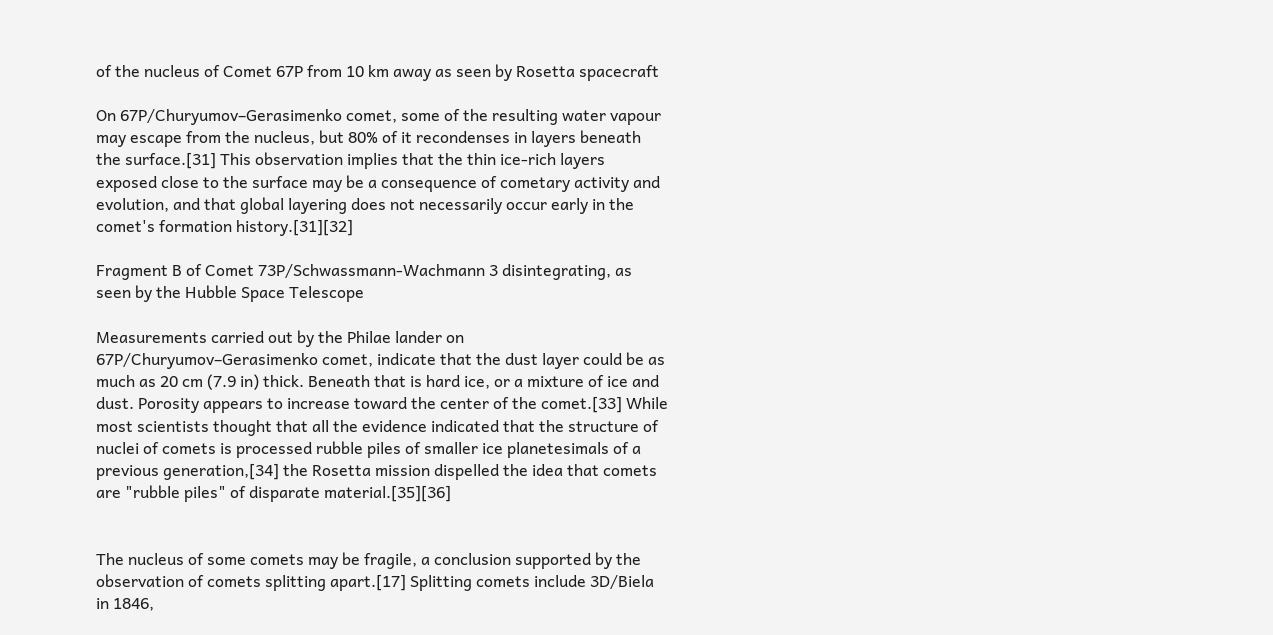of the nucleus of Comet 67P from 10 km away as seen by Rosetta spacecraft

On 67P/Churyumov–Gerasimenko comet, some of the resulting water vapour may escape from the nucleus, but 80% of it recondenses in layers beneath the surface.[31] This observation implies that the thin ice-rich layers exposed close to the surface may be a consequence of cometary activity and evolution, and that global layering does not necessarily occur early in the comet's formation history.[31][32]

Fragment B of Comet 73P/Schwassmann-Wachmann 3 disintegrating, as seen by the Hubble Space Telescope

Measurements carried out by the Philae lander on 67P/Churyumov–Gerasimenko comet, indicate that the dust layer could be as much as 20 cm (7.9 in) thick. Beneath that is hard ice, or a mixture of ice and dust. Porosity appears to increase toward the center of the comet.[33] While most scientists thought that all the evidence indicated that the structure of nuclei of comets is processed rubble piles of smaller ice planetesimals of a previous generation,[34] the Rosetta mission dispelled the idea that comets are "rubble piles" of disparate material.[35][36]


The nucleus of some comets may be fragile, a conclusion supported by the observation of comets splitting apart.[17] Splitting comets include 3D/Biela in 1846,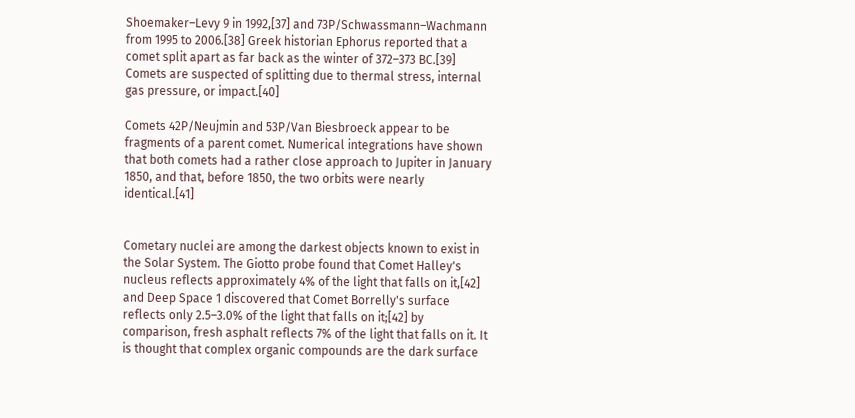Shoemaker–Levy 9 in 1992,[37] and 73P/Schwassmann–Wachmann from 1995 to 2006.[38] Greek historian Ephorus reported that a comet split apart as far back as the winter of 372–373 BC.[39] Comets are suspected of splitting due to thermal stress, internal gas pressure, or impact.[40]

Comets 42P/Neujmin and 53P/Van Biesbroeck appear to be fragments of a parent comet. Numerical integrations have shown that both comets had a rather close approach to Jupiter in January 1850, and that, before 1850, the two orbits were nearly identical.[41]


Cometary nuclei are among the darkest objects known to exist in the Solar System. The Giotto probe found that Comet Halley's nucleus reflects approximately 4% of the light that falls on it,[42] and Deep Space 1 discovered that Comet Borrelly's surface reflects only 2.5–3.0% of the light that falls on it;[42] by comparison, fresh asphalt reflects 7% of the light that falls on it. It is thought that complex organic compounds are the dark surface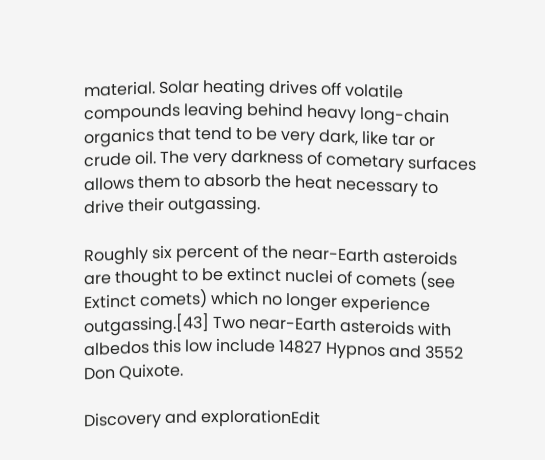material. Solar heating drives off volatile compounds leaving behind heavy long-chain organics that tend to be very dark, like tar or crude oil. The very darkness of cometary surfaces allows them to absorb the heat necessary to drive their outgassing.

Roughly six percent of the near-Earth asteroids are thought to be extinct nuclei of comets (see Extinct comets) which no longer experience outgassing.[43] Two near-Earth asteroids with albedos this low include 14827 Hypnos and 3552 Don Quixote.

Discovery and explorationEdit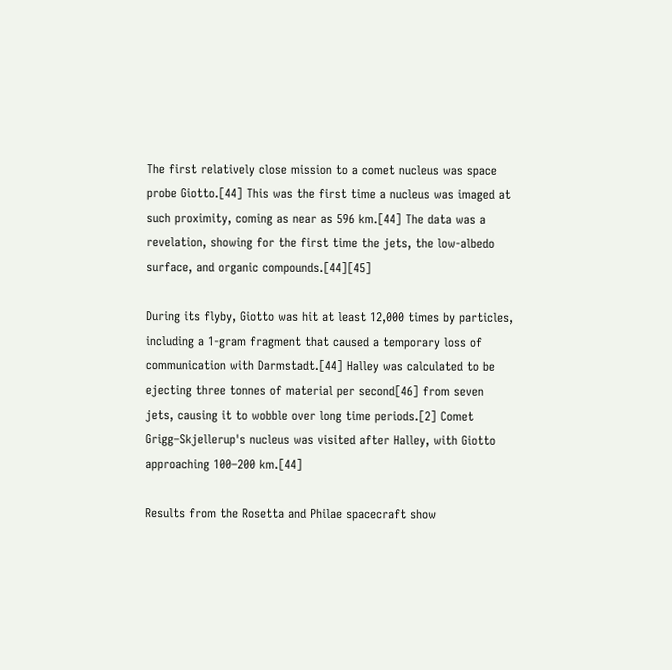The first relatively close mission to a comet nucleus was space probe Giotto.[44] This was the first time a nucleus was imaged at such proximity, coming as near as 596 km.[44] The data was a revelation, showing for the first time the jets, the low-albedo surface, and organic compounds.[44][45]

During its flyby, Giotto was hit at least 12,000 times by particles, including a 1-gram fragment that caused a temporary loss of communication with Darmstadt.[44] Halley was calculated to be ejecting three tonnes of material per second[46] from seven jets, causing it to wobble over long time periods.[2] Comet Grigg–Skjellerup's nucleus was visited after Halley, with Giotto approaching 100–200 km.[44]

Results from the Rosetta and Philae spacecraft show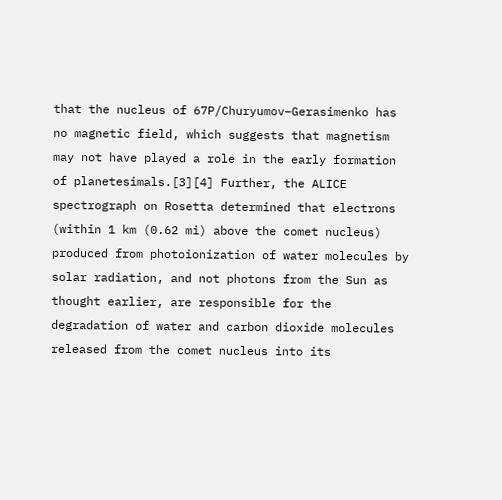that the nucleus of 67P/Churyumov–Gerasimenko has no magnetic field, which suggests that magnetism may not have played a role in the early formation of planetesimals.[3][4] Further, the ALICE spectrograph on Rosetta determined that electrons (within 1 km (0.62 mi) above the comet nucleus) produced from photoionization of water molecules by solar radiation, and not photons from the Sun as thought earlier, are responsible for the degradation of water and carbon dioxide molecules released from the comet nucleus into its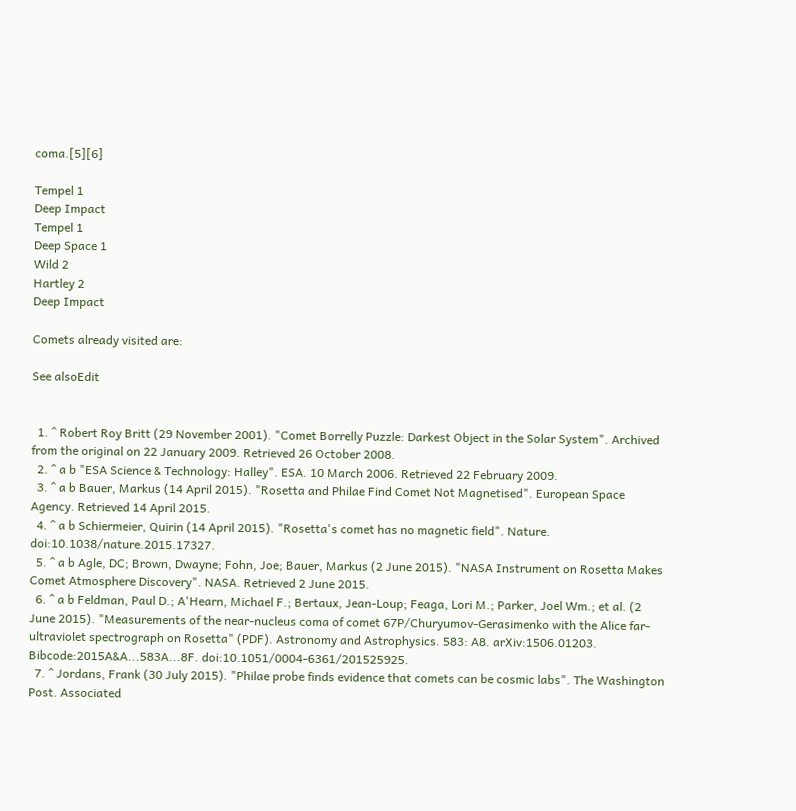coma.[5][6]

Tempel 1
Deep Impact
Tempel 1
Deep Space 1
Wild 2
Hartley 2
Deep Impact

Comets already visited are:

See alsoEdit


  1. ^ Robert Roy Britt (29 November 2001). "Comet Borrelly Puzzle: Darkest Object in the Solar System". Archived from the original on 22 January 2009. Retrieved 26 October 2008.
  2. ^ a b "ESA Science & Technology: Halley". ESA. 10 March 2006. Retrieved 22 February 2009.
  3. ^ a b Bauer, Markus (14 April 2015). "Rosetta and Philae Find Comet Not Magnetised". European Space Agency. Retrieved 14 April 2015.
  4. ^ a b Schiermeier, Quirin (14 April 2015). "Rosetta's comet has no magnetic field". Nature. doi:10.1038/nature.2015.17327.
  5. ^ a b Agle, DC; Brown, Dwayne; Fohn, Joe; Bauer, Markus (2 June 2015). "NASA Instrument on Rosetta Makes Comet Atmosphere Discovery". NASA. Retrieved 2 June 2015.
  6. ^ a b Feldman, Paul D.; A'Hearn, Michael F.; Bertaux, Jean-Loup; Feaga, Lori M.; Parker, Joel Wm.; et al. (2 June 2015). "Measurements of the near-nucleus coma of comet 67P/Churyumov-Gerasimenko with the Alice far-ultraviolet spectrograph on Rosetta" (PDF). Astronomy and Astrophysics. 583: A8. arXiv:1506.01203. Bibcode:2015A&A...583A...8F. doi:10.1051/0004-6361/201525925.
  7. ^ Jordans, Frank (30 July 2015). "Philae probe finds evidence that comets can be cosmic labs". The Washington Post. Associated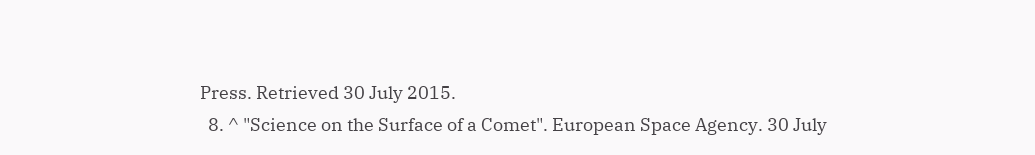Press. Retrieved 30 July 2015.
  8. ^ "Science on the Surface of a Comet". European Space Agency. 30 July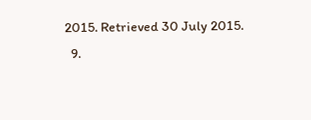2015. Retrieved 30 July 2015.
  9.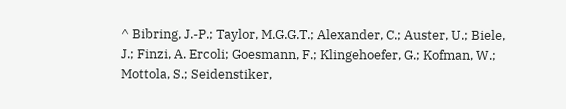^ Bibring, J.-P.; Taylor, M.G.G.T.; Alexander, C.; Auster, U.; Biele, J.; Finzi, A. Ercoli; Goesmann, F.; Klingehoefer, G.; Kofman, W.; Mottola, S.; Seidenstiker,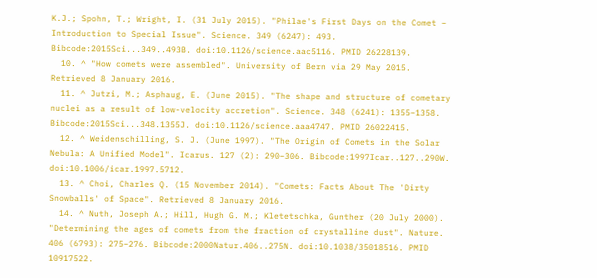K.J.; Spohn, T.; Wright, I. (31 July 2015). "Philae's First Days on the Comet – Introduction to Special Issue". Science. 349 (6247): 493. Bibcode:2015Sci...349..493B. doi:10.1126/science.aac5116. PMID 26228139.
  10. ^ "How comets were assembled". University of Bern via 29 May 2015. Retrieved 8 January 2016.
  11. ^ Jutzi, M.; Asphaug, E. (June 2015). "The shape and structure of cometary nuclei as a result of low-velocity accretion". Science. 348 (6241): 1355–1358. Bibcode:2015Sci...348.1355J. doi:10.1126/science.aaa4747. PMID 26022415.
  12. ^ Weidenschilling, S. J. (June 1997). "The Origin of Comets in the Solar Nebula: A Unified Model". Icarus. 127 (2): 290–306. Bibcode:1997Icar..127..290W. doi:10.1006/icar.1997.5712.
  13. ^ Choi, Charles Q. (15 November 2014). "Comets: Facts About The 'Dirty Snowballs' of Space". Retrieved 8 January 2016.
  14. ^ Nuth, Joseph A.; Hill, Hugh G. M.; Kletetschka, Gunther (20 July 2000). "Determining the ages of comets from the fraction of crystalline dust". Nature. 406 (6793): 275–276. Bibcode:2000Natur.406..275N. doi:10.1038/35018516. PMID 10917522.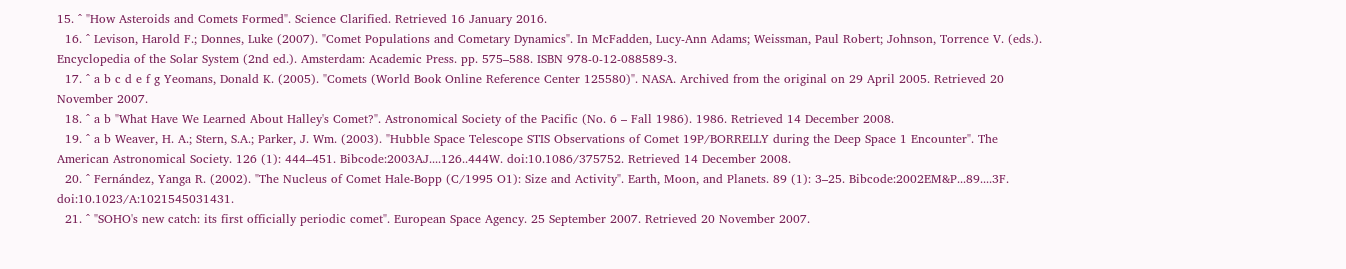15. ^ "How Asteroids and Comets Formed". Science Clarified. Retrieved 16 January 2016.
  16. ^ Levison, Harold F.; Donnes, Luke (2007). "Comet Populations and Cometary Dynamics". In McFadden, Lucy-Ann Adams; Weissman, Paul Robert; Johnson, Torrence V. (eds.). Encyclopedia of the Solar System (2nd ed.). Amsterdam: Academic Press. pp. 575–588. ISBN 978-0-12-088589-3.
  17. ^ a b c d e f g Yeomans, Donald K. (2005). "Comets (World Book Online Reference Center 125580)". NASA. Archived from the original on 29 April 2005. Retrieved 20 November 2007.
  18. ^ a b "What Have We Learned About Halley's Comet?". Astronomical Society of the Pacific (No. 6 – Fall 1986). 1986. Retrieved 14 December 2008.
  19. ^ a b Weaver, H. A.; Stern, S.A.; Parker, J. Wm. (2003). "Hubble Space Telescope STIS Observations of Comet 19P/BORRELLY during the Deep Space 1 Encounter". The American Astronomical Society. 126 (1): 444–451. Bibcode:2003AJ....126..444W. doi:10.1086/375752. Retrieved 14 December 2008.
  20. ^ Fernández, Yanga R. (2002). "The Nucleus of Comet Hale-Bopp (C/1995 O1): Size and Activity". Earth, Moon, and Planets. 89 (1): 3–25. Bibcode:2002EM&P...89....3F. doi:10.1023/A:1021545031431.
  21. ^ "SOHO's new catch: its first officially periodic comet". European Space Agency. 25 September 2007. Retrieved 20 November 2007.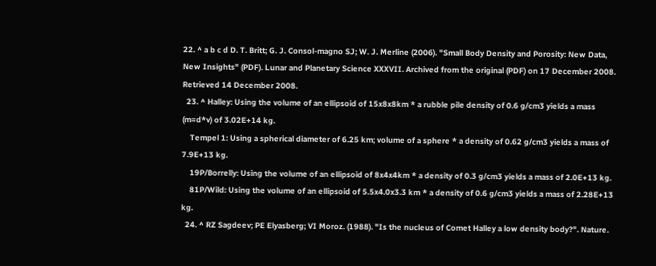22. ^ a b c d D. T. Britt; G. J. Consol-magno SJ; W. J. Merline (2006). "Small Body Density and Porosity: New Data, New Insights" (PDF). Lunar and Planetary Science XXXVII. Archived from the original (PDF) on 17 December 2008. Retrieved 14 December 2008.
  23. ^ Halley: Using the volume of an ellipsoid of 15x8x8km * a rubble pile density of 0.6 g/cm3 yields a mass (m=d*v) of 3.02E+14 kg.
    Tempel 1: Using a spherical diameter of 6.25 km; volume of a sphere * a density of 0.62 g/cm3 yields a mass of 7.9E+13 kg.
    19P/Borrelly: Using the volume of an ellipsoid of 8x4x4km * a density of 0.3 g/cm3 yields a mass of 2.0E+13 kg.
    81P/Wild: Using the volume of an ellipsoid of 5.5x4.0x3.3 km * a density of 0.6 g/cm3 yields a mass of 2.28E+13 kg.
  24. ^ RZ Sagdeev; PE Elyasberg; VI Moroz. (1988). "Is the nucleus of Comet Halley a low density body?". Nature.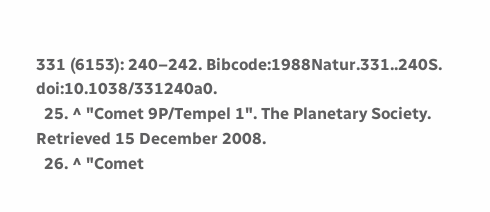331 (6153): 240–242. Bibcode:1988Natur.331..240S. doi:10.1038/331240a0.
  25. ^ "Comet 9P/Tempel 1". The Planetary Society. Retrieved 15 December 2008.
  26. ^ "Comet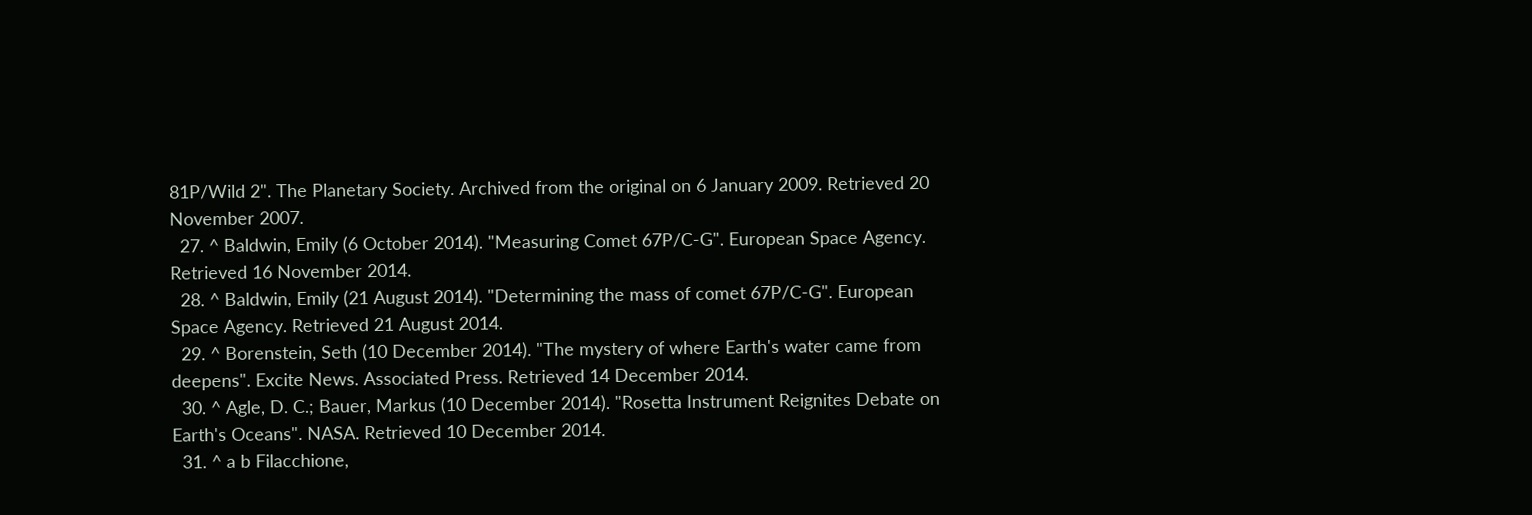81P/Wild 2". The Planetary Society. Archived from the original on 6 January 2009. Retrieved 20 November 2007.
  27. ^ Baldwin, Emily (6 October 2014). "Measuring Comet 67P/C-G". European Space Agency. Retrieved 16 November 2014.
  28. ^ Baldwin, Emily (21 August 2014). "Determining the mass of comet 67P/C-G". European Space Agency. Retrieved 21 August 2014.
  29. ^ Borenstein, Seth (10 December 2014). "The mystery of where Earth's water came from deepens". Excite News. Associated Press. Retrieved 14 December 2014.
  30. ^ Agle, D. C.; Bauer, Markus (10 December 2014). "Rosetta Instrument Reignites Debate on Earth's Oceans". NASA. Retrieved 10 December 2014.
  31. ^ a b Filacchione,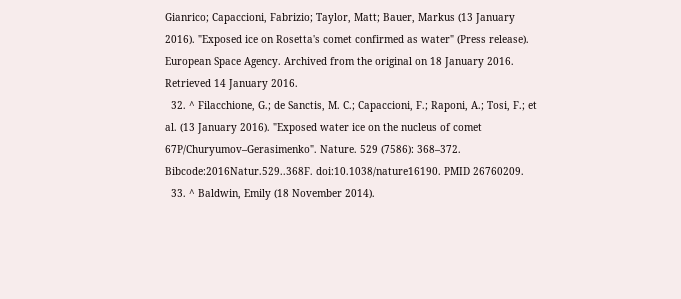Gianrico; Capaccioni, Fabrizio; Taylor, Matt; Bauer, Markus (13 January 2016). "Exposed ice on Rosetta's comet confirmed as water" (Press release). European Space Agency. Archived from the original on 18 January 2016. Retrieved 14 January 2016.
  32. ^ Filacchione, G.; de Sanctis, M. C.; Capaccioni, F.; Raponi, A.; Tosi, F.; et al. (13 January 2016). "Exposed water ice on the nucleus of comet 67P/Churyumov–Gerasimenko". Nature. 529 (7586): 368–372. Bibcode:2016Natur.529..368F. doi:10.1038/nature16190. PMID 26760209.
  33. ^ Baldwin, Emily (18 November 2014).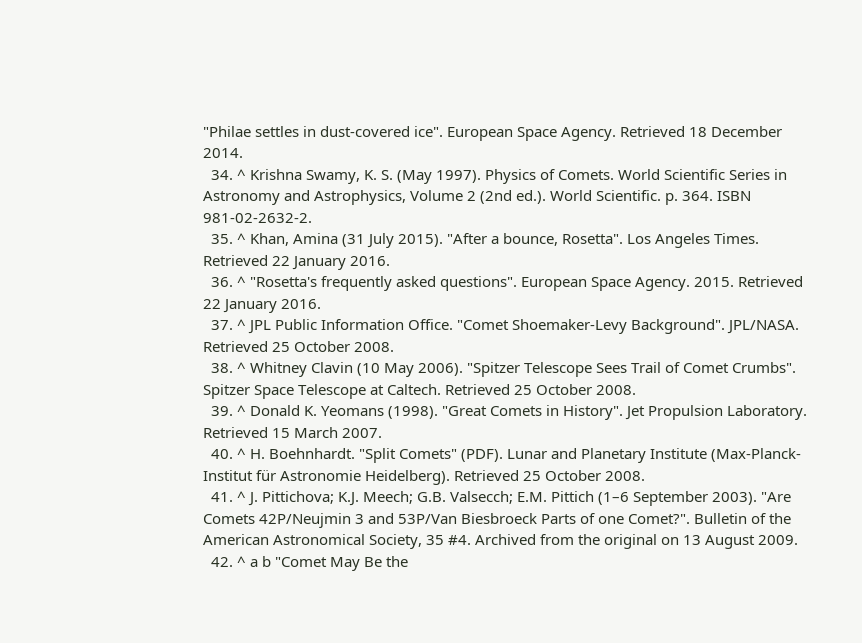"Philae settles in dust-covered ice". European Space Agency. Retrieved 18 December 2014.
  34. ^ Krishna Swamy, K. S. (May 1997). Physics of Comets. World Scientific Series in Astronomy and Astrophysics, Volume 2 (2nd ed.). World Scientific. p. 364. ISBN 981-02-2632-2.
  35. ^ Khan, Amina (31 July 2015). "After a bounce, Rosetta". Los Angeles Times. Retrieved 22 January 2016.
  36. ^ "Rosetta's frequently asked questions". European Space Agency. 2015. Retrieved 22 January 2016.
  37. ^ JPL Public Information Office. "Comet Shoemaker-Levy Background". JPL/NASA. Retrieved 25 October 2008.
  38. ^ Whitney Clavin (10 May 2006). "Spitzer Telescope Sees Trail of Comet Crumbs". Spitzer Space Telescope at Caltech. Retrieved 25 October 2008.
  39. ^ Donald K. Yeomans (1998). "Great Comets in History". Jet Propulsion Laboratory. Retrieved 15 March 2007.
  40. ^ H. Boehnhardt. "Split Comets" (PDF). Lunar and Planetary Institute (Max-Planck-Institut für Astronomie Heidelberg). Retrieved 25 October 2008.
  41. ^ J. Pittichova; K.J. Meech; G.B. Valsecch; E.M. Pittich (1–6 September 2003). "Are Comets 42P/Neujmin 3 and 53P/Van Biesbroeck Parts of one Comet?". Bulletin of the American Astronomical Society, 35 #4. Archived from the original on 13 August 2009.
  42. ^ a b "Comet May Be the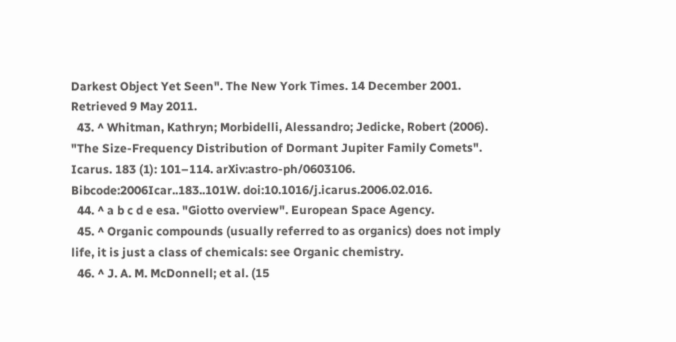Darkest Object Yet Seen". The New York Times. 14 December 2001. Retrieved 9 May 2011.
  43. ^ Whitman, Kathryn; Morbidelli, Alessandro; Jedicke, Robert (2006). "The Size-Frequency Distribution of Dormant Jupiter Family Comets". Icarus. 183 (1): 101–114. arXiv:astro-ph/0603106. Bibcode:2006Icar..183..101W. doi:10.1016/j.icarus.2006.02.016.
  44. ^ a b c d e esa. "Giotto overview". European Space Agency.
  45. ^ Organic compounds (usually referred to as organics) does not imply life, it is just a class of chemicals: see Organic chemistry.
  46. ^ J. A. M. McDonnell; et al. (15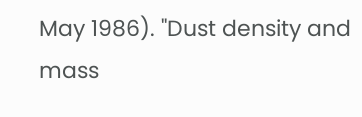May 1986). "Dust density and mass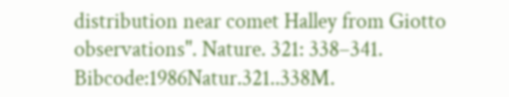distribution near comet Halley from Giotto observations". Nature. 321: 338–341. Bibcode:1986Natur.321..338M.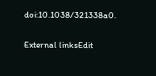doi:10.1038/321338a0.

External linksEdit